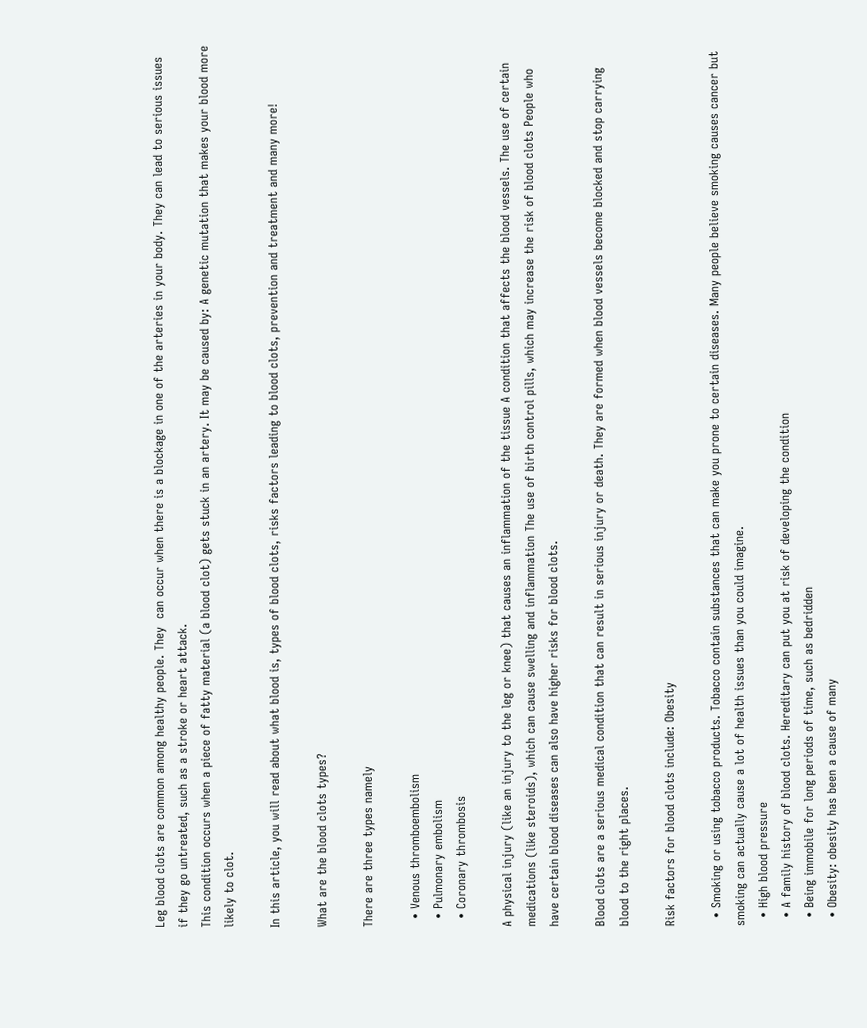Leg blood clots are common among healthy people. They  can occur when there is a blockage in one of the arteries in your body. They can lead to serious issues if they go untreated, such as a stroke or heart attack.
This condition occurs when a piece of fatty material (a blood clot) gets stuck in an artery. It may be caused by: A genetic mutation that makes your blood more likely to clot.

In this article, you will read about what blood is, types of blood clots, risks factors leading to blood clots, prevention and treatment and many more!

What are the blood clots types?

There are three types namely

  • Venous thromboembolism
  • Pulmonary embolism
  • Coronary thrombosis

A physical injury (like an injury to the leg or knee) that causes an inflammation of the tissue A condition that affects the blood vessels. The use of certain medications (like steroids), which can cause swelling and inflammation The use of birth control pills, which may increase the risk of blood clots People who have certain blood diseases can also have higher risks for blood clots.

Blood clots are a serious medical condition that can result in serious injury or death. They are formed when blood vessels become blocked and stop carrying blood to the right places.

Risk factors for blood clots include: Obesity

  • Smoking or using tobacco products. Tobacco contain substances that can make you prone to certain diseases. Many people believe smoking causes cancer but smoking can actually cause a lot of health issues than you could imagine.
  • High blood pressure
  • A family history of blood clots. Hereditary can put you at risk of developing the condition
  • Being immobile for long periods of time, such as bedridden
  • Obesity: obesity has been a cause of many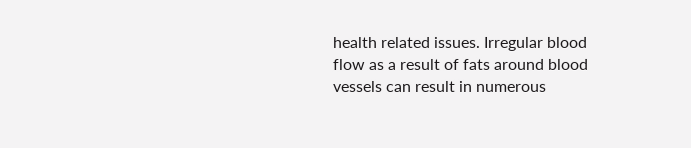health related issues. Irregular blood flow as a result of fats around blood vessels can result in numerous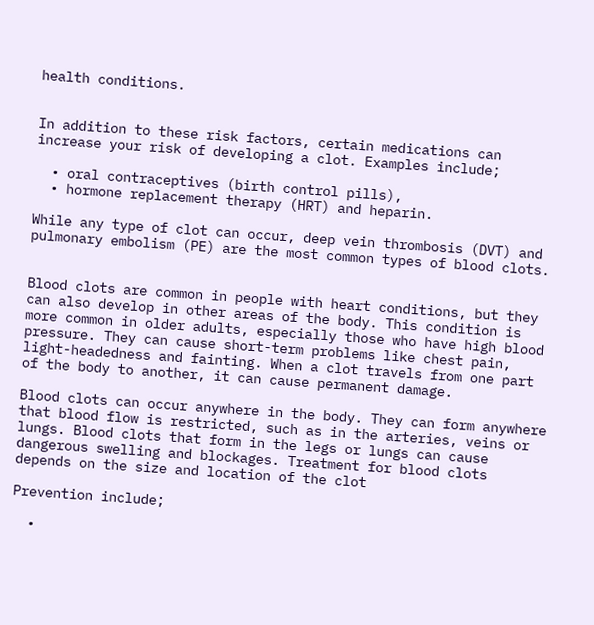health conditions.


In addition to these risk factors, certain medications can increase your risk of developing a clot. Examples include;

  • oral contraceptives (birth control pills),
  • hormone replacement therapy (HRT) and heparin.

While any type of clot can occur, deep vein thrombosis (DVT) and pulmonary embolism (PE) are the most common types of blood clots.


Blood clots are common in people with heart conditions, but they can also develop in other areas of the body. This condition is more common in older adults, especially those who have high blood pressure. They can cause short-term problems like chest pain, light-headedness and fainting. When a clot travels from one part of the body to another, it can cause permanent damage.

Blood clots can occur anywhere in the body. They can form anywhere that blood flow is restricted, such as in the arteries, veins or lungs. Blood clots that form in the legs or lungs can cause dangerous swelling and blockages. Treatment for blood clots depends on the size and location of the clot

Prevention include;

  •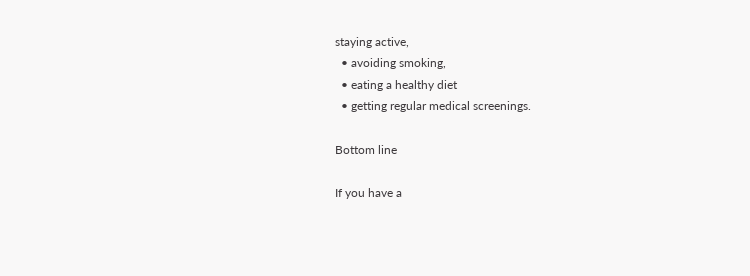staying active,
  • avoiding smoking,
  • eating a healthy diet
  • getting regular medical screenings.

Bottom line

If you have a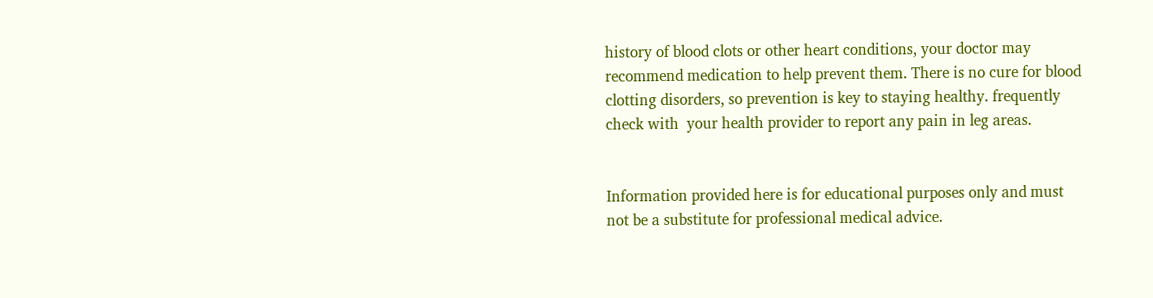history of blood clots or other heart conditions, your doctor may recommend medication to help prevent them. There is no cure for blood clotting disorders, so prevention is key to staying healthy. frequently check with  your health provider to report any pain in leg areas.


Information provided here is for educational purposes only and must not be a substitute for professional medical advice.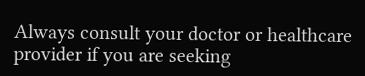Always consult your doctor or healthcare provider if you are seeking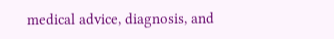medical advice, diagnosis, and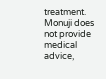treatment. Monuji does not provide medical advice,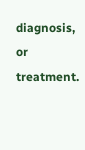diagnosis, or treatment.